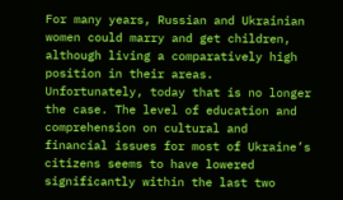For many years, Russian and Ukrainian women could marry and get children, although living a comparatively high position in their areas. Unfortunately, today that is no longer the case. The level of education and comprehension on cultural and financial issues for most of Ukraine’s citizens seems to have lowered significantly within the last two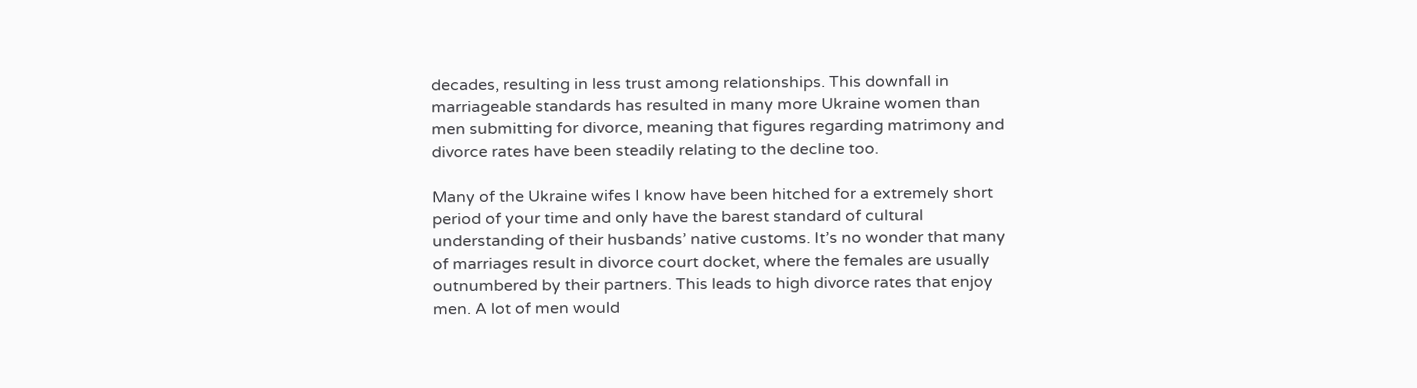decades, resulting in less trust among relationships. This downfall in marriageable standards has resulted in many more Ukraine women than men submitting for divorce, meaning that figures regarding matrimony and divorce rates have been steadily relating to the decline too.

Many of the Ukraine wifes I know have been hitched for a extremely short period of your time and only have the barest standard of cultural understanding of their husbands’ native customs. It’s no wonder that many of marriages result in divorce court docket, where the females are usually outnumbered by their partners. This leads to high divorce rates that enjoy men. A lot of men would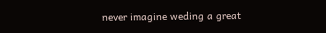never imagine weding a great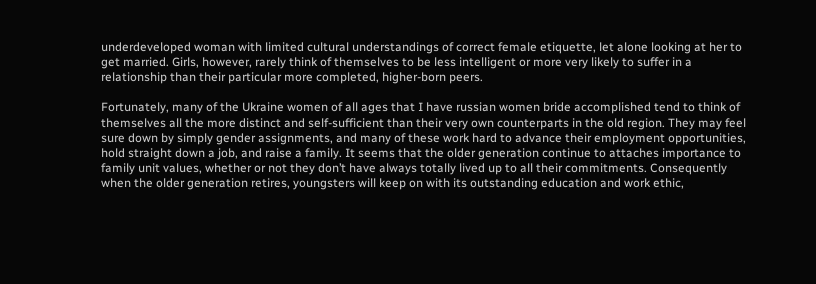underdeveloped woman with limited cultural understandings of correct female etiquette, let alone looking at her to get married. Girls, however, rarely think of themselves to be less intelligent or more very likely to suffer in a relationship than their particular more completed, higher-born peers.

Fortunately, many of the Ukraine women of all ages that I have russian women bride accomplished tend to think of themselves all the more distinct and self-sufficient than their very own counterparts in the old region. They may feel sure down by simply gender assignments, and many of these work hard to advance their employment opportunities, hold straight down a job, and raise a family. It seems that the older generation continue to attaches importance to family unit values, whether or not they don’t have always totally lived up to all their commitments. Consequently when the older generation retires, youngsters will keep on with its outstanding education and work ethic,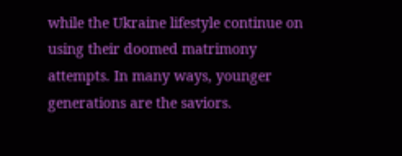while the Ukraine lifestyle continue on using their doomed matrimony attempts. In many ways, younger generations are the saviors.